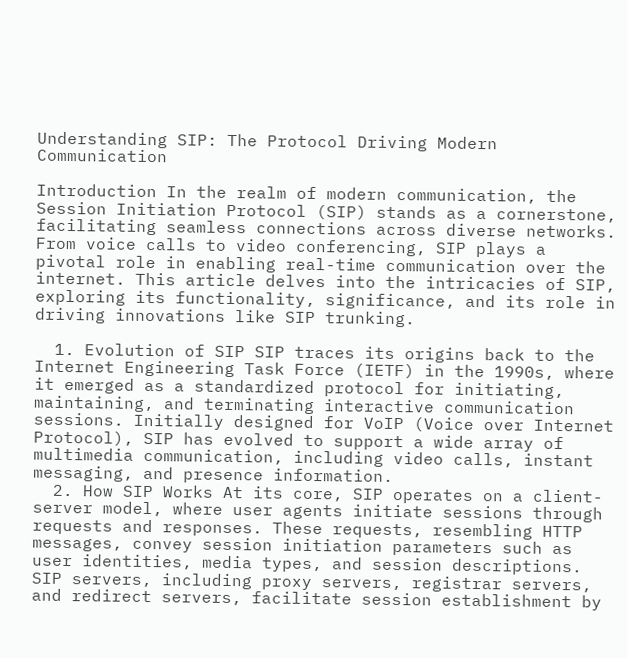Understanding SIP: The Protocol Driving Modern Communication

Introduction In the realm of modern communication, the Session Initiation Protocol (SIP) stands as a cornerstone, facilitating seamless connections across diverse networks. From voice calls to video conferencing, SIP plays a pivotal role in enabling real-time communication over the internet. This article delves into the intricacies of SIP, exploring its functionality, significance, and its role in driving innovations like SIP trunking.

  1. Evolution of SIP SIP traces its origins back to the Internet Engineering Task Force (IETF) in the 1990s, where it emerged as a standardized protocol for initiating, maintaining, and terminating interactive communication sessions. Initially designed for VoIP (Voice over Internet Protocol), SIP has evolved to support a wide array of multimedia communication, including video calls, instant messaging, and presence information.
  2. How SIP Works At its core, SIP operates on a client-server model, where user agents initiate sessions through requests and responses. These requests, resembling HTTP messages, convey session initiation parameters such as user identities, media types, and session descriptions. SIP servers, including proxy servers, registrar servers, and redirect servers, facilitate session establishment by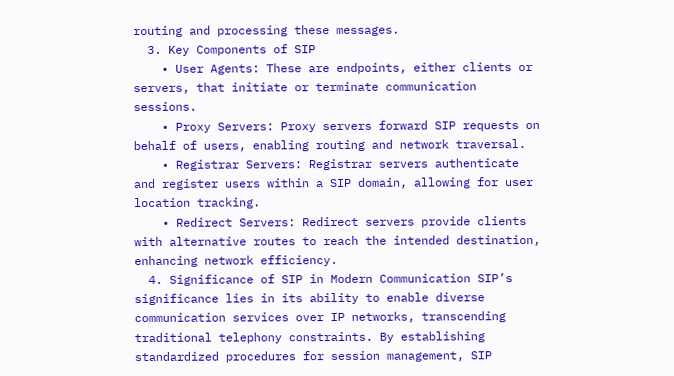routing and processing these messages.
  3. Key Components of SIP
    • User Agents: These are endpoints, either clients or servers, that initiate or terminate communication sessions.
    • Proxy Servers: Proxy servers forward SIP requests on behalf of users, enabling routing and network traversal.
    • Registrar Servers: Registrar servers authenticate and register users within a SIP domain, allowing for user location tracking.
    • Redirect Servers: Redirect servers provide clients with alternative routes to reach the intended destination, enhancing network efficiency.
  4. Significance of SIP in Modern Communication SIP’s significance lies in its ability to enable diverse communication services over IP networks, transcending traditional telephony constraints. By establishing standardized procedures for session management, SIP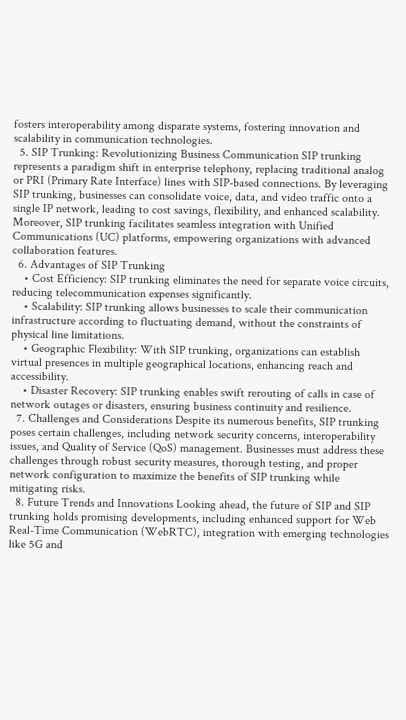fosters interoperability among disparate systems, fostering innovation and scalability in communication technologies.
  5. SIP Trunking: Revolutionizing Business Communication SIP trunking represents a paradigm shift in enterprise telephony, replacing traditional analog or PRI (Primary Rate Interface) lines with SIP-based connections. By leveraging SIP trunking, businesses can consolidate voice, data, and video traffic onto a single IP network, leading to cost savings, flexibility, and enhanced scalability. Moreover, SIP trunking facilitates seamless integration with Unified Communications (UC) platforms, empowering organizations with advanced collaboration features.
  6. Advantages of SIP Trunking
    • Cost Efficiency: SIP trunking eliminates the need for separate voice circuits, reducing telecommunication expenses significantly.
    • Scalability: SIP trunking allows businesses to scale their communication infrastructure according to fluctuating demand, without the constraints of physical line limitations.
    • Geographic Flexibility: With SIP trunking, organizations can establish virtual presences in multiple geographical locations, enhancing reach and accessibility.
    • Disaster Recovery: SIP trunking enables swift rerouting of calls in case of network outages or disasters, ensuring business continuity and resilience.
  7. Challenges and Considerations Despite its numerous benefits, SIP trunking poses certain challenges, including network security concerns, interoperability issues, and Quality of Service (QoS) management. Businesses must address these challenges through robust security measures, thorough testing, and proper network configuration to maximize the benefits of SIP trunking while mitigating risks.
  8. Future Trends and Innovations Looking ahead, the future of SIP and SIP trunking holds promising developments, including enhanced support for Web Real-Time Communication (WebRTC), integration with emerging technologies like 5G and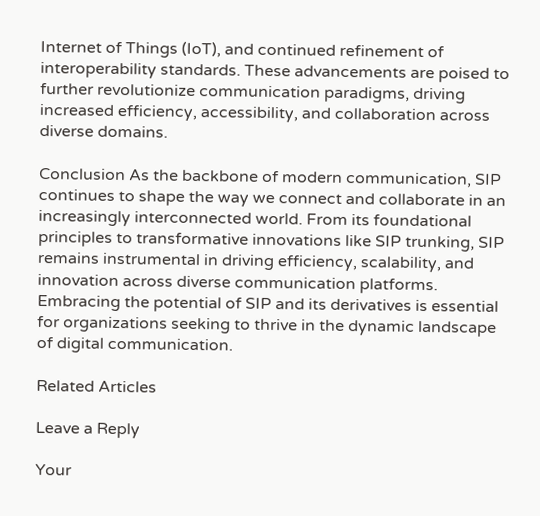Internet of Things (IoT), and continued refinement of interoperability standards. These advancements are poised to further revolutionize communication paradigms, driving increased efficiency, accessibility, and collaboration across diverse domains.

Conclusion As the backbone of modern communication, SIP continues to shape the way we connect and collaborate in an increasingly interconnected world. From its foundational principles to transformative innovations like SIP trunking, SIP remains instrumental in driving efficiency, scalability, and innovation across diverse communication platforms. Embracing the potential of SIP and its derivatives is essential for organizations seeking to thrive in the dynamic landscape of digital communication.

Related Articles

Leave a Reply

Your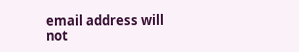email address will not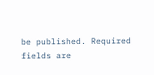be published. Required fields are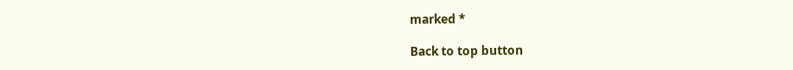marked *

Back to top button